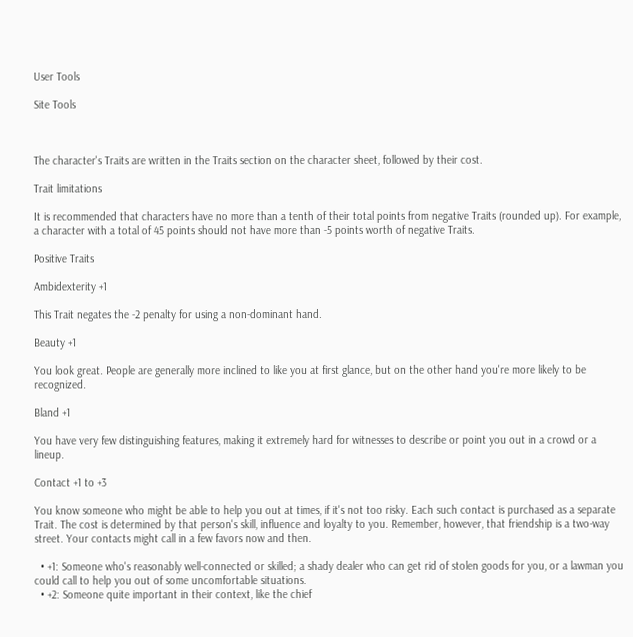User Tools

Site Tools



The character's Traits are written in the Traits section on the character sheet, followed by their cost.

Trait limitations

It is recommended that characters have no more than a tenth of their total points from negative Traits (rounded up). For example, a character with a total of 45 points should not have more than -5 points worth of negative Traits.

Positive Traits

Ambidexterity +1

This Trait negates the -2 penalty for using a non-dominant hand.

Beauty +1

You look great. People are generally more inclined to like you at first glance, but on the other hand you're more likely to be recognized.

Bland +1

You have very few distinguishing features, making it extremely hard for witnesses to describe or point you out in a crowd or a lineup.

Contact +1 to +3

You know someone who might be able to help you out at times, if it's not too risky. Each such contact is purchased as a separate Trait. The cost is determined by that person's skill, influence and loyalty to you. Remember, however, that friendship is a two-way street. Your contacts might call in a few favors now and then.

  • +1: Someone who's reasonably well-connected or skilled; a shady dealer who can get rid of stolen goods for you, or a lawman you could call to help you out of some uncomfortable situations.
  • +2: Someone quite important in their context, like the chief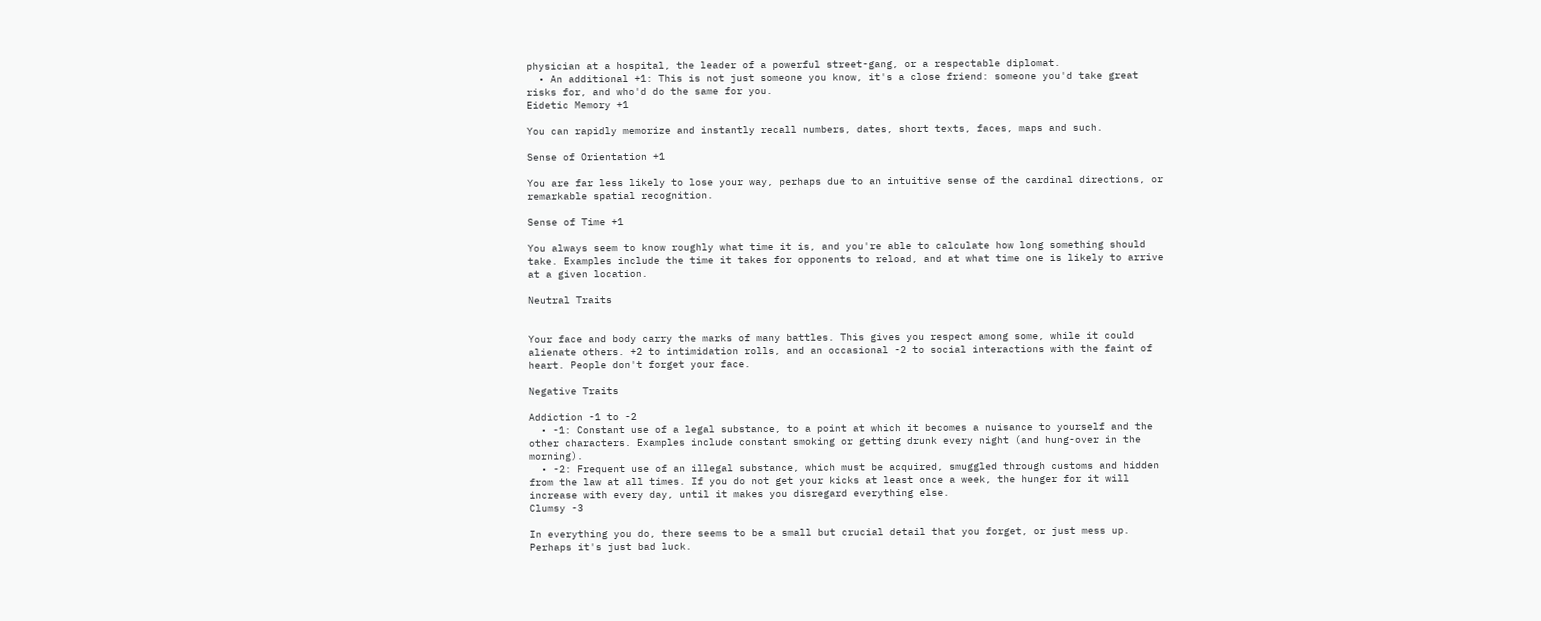physician at a hospital, the leader of a powerful street-gang, or a respectable diplomat.
  • An additional +1: This is not just someone you know, it's a close friend: someone you'd take great risks for, and who'd do the same for you.
Eidetic Memory +1

You can rapidly memorize and instantly recall numbers, dates, short texts, faces, maps and such.

Sense of Orientation +1

You are far less likely to lose your way, perhaps due to an intuitive sense of the cardinal directions, or remarkable spatial recognition.

Sense of Time +1

You always seem to know roughly what time it is, and you're able to calculate how long something should take. Examples include the time it takes for opponents to reload, and at what time one is likely to arrive at a given location.

Neutral Traits


Your face and body carry the marks of many battles. This gives you respect among some, while it could alienate others. +2 to intimidation rolls, and an occasional -2 to social interactions with the faint of heart. People don't forget your face.

Negative Traits

Addiction -1 to -2
  • -1: Constant use of a legal substance, to a point at which it becomes a nuisance to yourself and the other characters. Examples include constant smoking or getting drunk every night (and hung-over in the morning).
  • -2: Frequent use of an illegal substance, which must be acquired, smuggled through customs and hidden from the law at all times. If you do not get your kicks at least once a week, the hunger for it will increase with every day, until it makes you disregard everything else.
Clumsy -3

In everything you do, there seems to be a small but crucial detail that you forget, or just mess up. Perhaps it's just bad luck.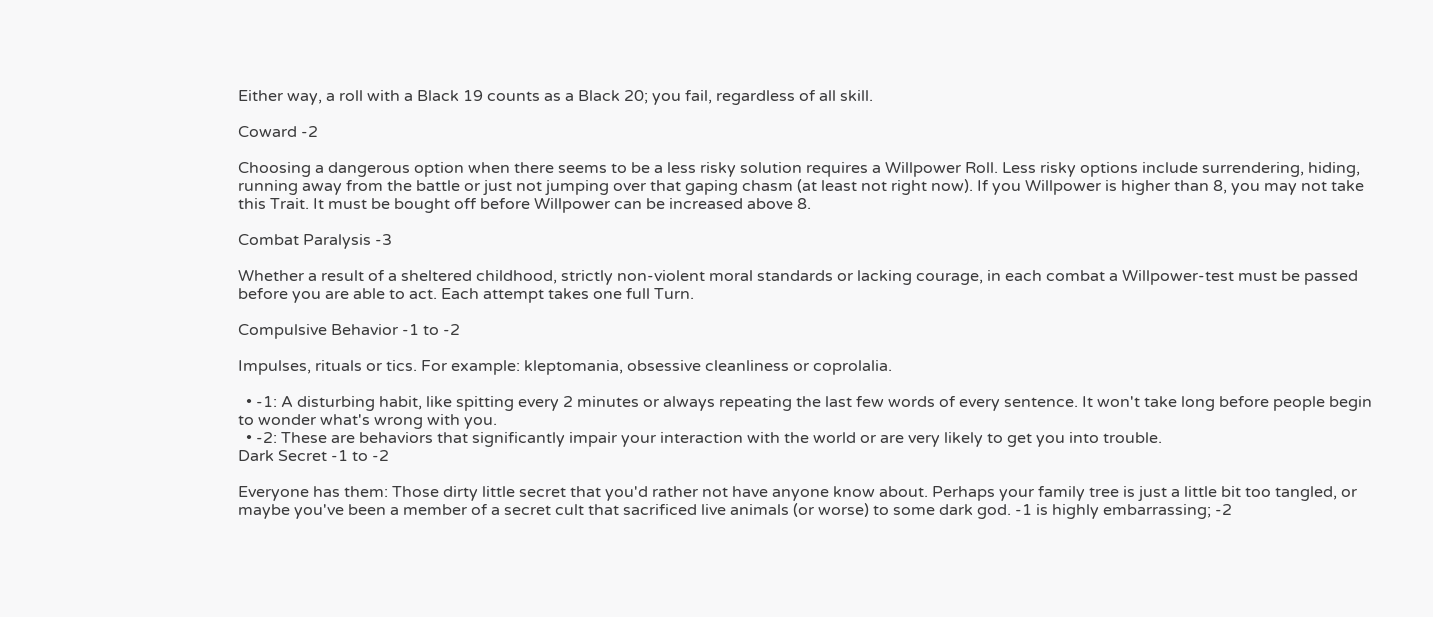Either way, a roll with a Black 19 counts as a Black 20; you fail, regardless of all skill.

Coward -2

Choosing a dangerous option when there seems to be a less risky solution requires a Willpower Roll. Less risky options include surrendering, hiding, running away from the battle or just not jumping over that gaping chasm (at least not right now). If you Willpower is higher than 8, you may not take this Trait. It must be bought off before Willpower can be increased above 8.

Combat Paralysis -3

Whether a result of a sheltered childhood, strictly non-violent moral standards or lacking courage, in each combat a Willpower-test must be passed before you are able to act. Each attempt takes one full Turn.

Compulsive Behavior -1 to -2

Impulses, rituals or tics. For example: kleptomania, obsessive cleanliness or coprolalia.

  • -1: A disturbing habit, like spitting every 2 minutes or always repeating the last few words of every sentence. It won't take long before people begin to wonder what's wrong with you.
  • -2: These are behaviors that significantly impair your interaction with the world or are very likely to get you into trouble.
Dark Secret -1 to -2

Everyone has them: Those dirty little secret that you'd rather not have anyone know about. Perhaps your family tree is just a little bit too tangled, or maybe you've been a member of a secret cult that sacrificed live animals (or worse) to some dark god. -1 is highly embarrassing; -2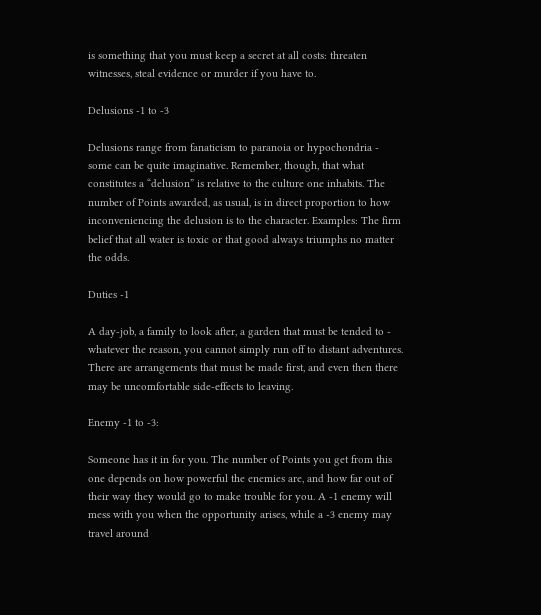is something that you must keep a secret at all costs: threaten witnesses, steal evidence or murder if you have to.

Delusions -1 to -3

Delusions range from fanaticism to paranoia or hypochondria - some can be quite imaginative. Remember, though, that what constitutes a “delusion” is relative to the culture one inhabits. The number of Points awarded, as usual, is in direct proportion to how inconveniencing the delusion is to the character. Examples: The firm belief that all water is toxic or that good always triumphs no matter the odds.

Duties -1

A day-job, a family to look after, a garden that must be tended to - whatever the reason, you cannot simply run off to distant adventures. There are arrangements that must be made first, and even then there may be uncomfortable side-effects to leaving.

Enemy -1 to -3:

Someone has it in for you. The number of Points you get from this one depends on how powerful the enemies are, and how far out of their way they would go to make trouble for you. A -1 enemy will mess with you when the opportunity arises, while a -3 enemy may travel around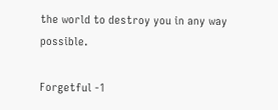the world to destroy you in any way possible.

Forgetful -1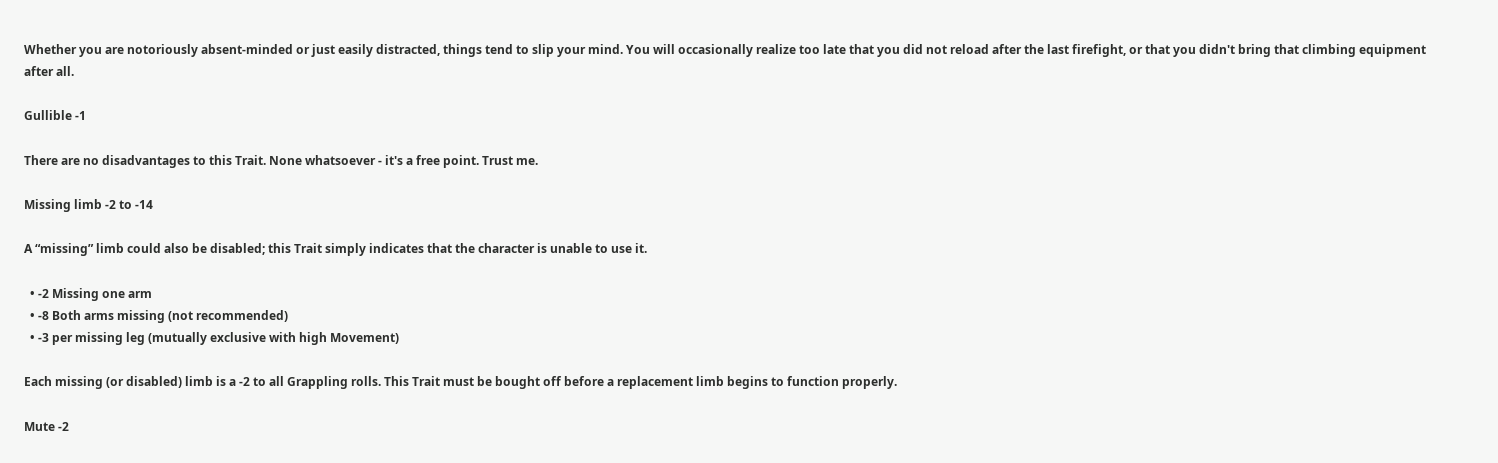Whether you are notoriously absent-minded or just easily distracted, things tend to slip your mind. You will occasionally realize too late that you did not reload after the last firefight, or that you didn't bring that climbing equipment after all.

Gullible -1

There are no disadvantages to this Trait. None whatsoever - it's a free point. Trust me.

Missing limb -2 to -14

A “missing” limb could also be disabled; this Trait simply indicates that the character is unable to use it.

  • -2 Missing one arm
  • -8 Both arms missing (not recommended)
  • -3 per missing leg (mutually exclusive with high Movement)

Each missing (or disabled) limb is a -2 to all Grappling rolls. This Trait must be bought off before a replacement limb begins to function properly.

Mute -2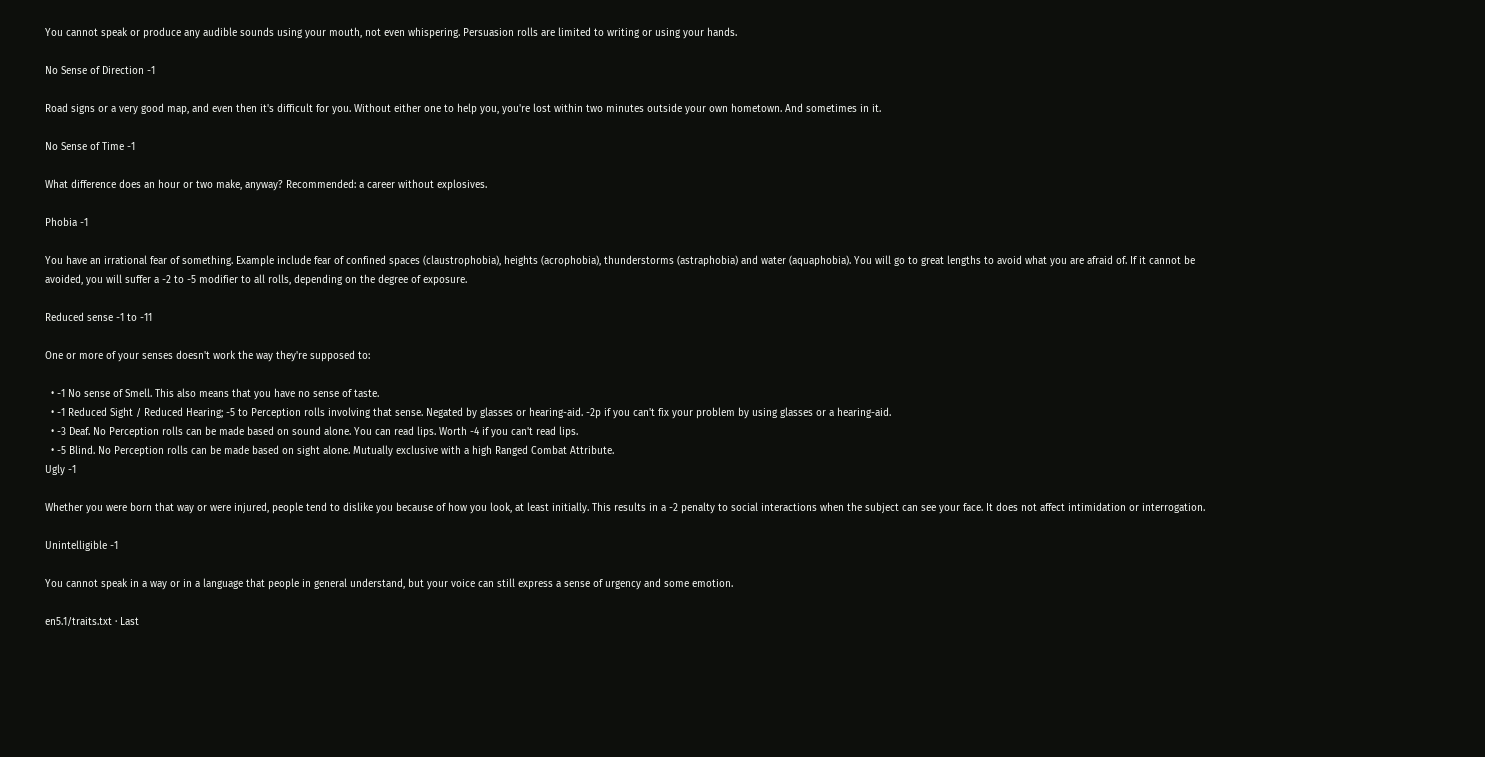You cannot speak or produce any audible sounds using your mouth, not even whispering. Persuasion rolls are limited to writing or using your hands.

No Sense of Direction -1

Road signs or a very good map, and even then it's difficult for you. Without either one to help you, you're lost within two minutes outside your own hometown. And sometimes in it.

No Sense of Time -1

What difference does an hour or two make, anyway? Recommended: a career without explosives.

Phobia -1

You have an irrational fear of something. Example include fear of confined spaces (claustrophobia), heights (acrophobia), thunderstorms (astraphobia) and water (aquaphobia). You will go to great lengths to avoid what you are afraid of. If it cannot be avoided, you will suffer a -2 to -5 modifier to all rolls, depending on the degree of exposure.

Reduced sense -1 to -11

One or more of your senses doesn't work the way they're supposed to:

  • -1 No sense of Smell. This also means that you have no sense of taste.
  • -1 Reduced Sight / Reduced Hearing; -5 to Perception rolls involving that sense. Negated by glasses or hearing-aid. -2p if you can't fix your problem by using glasses or a hearing-aid.
  • -3 Deaf. No Perception rolls can be made based on sound alone. You can read lips. Worth -4 if you can't read lips.
  • -5 Blind. No Perception rolls can be made based on sight alone. Mutually exclusive with a high Ranged Combat Attribute.
Ugly -1

Whether you were born that way or were injured, people tend to dislike you because of how you look, at least initially. This results in a -2 penalty to social interactions when the subject can see your face. It does not affect intimidation or interrogation.

Unintelligible -1

You cannot speak in a way or in a language that people in general understand, but your voice can still express a sense of urgency and some emotion.

en5.1/traits.txt · Last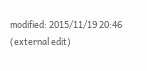modified: 2015/11/19 20:46 (external edit)